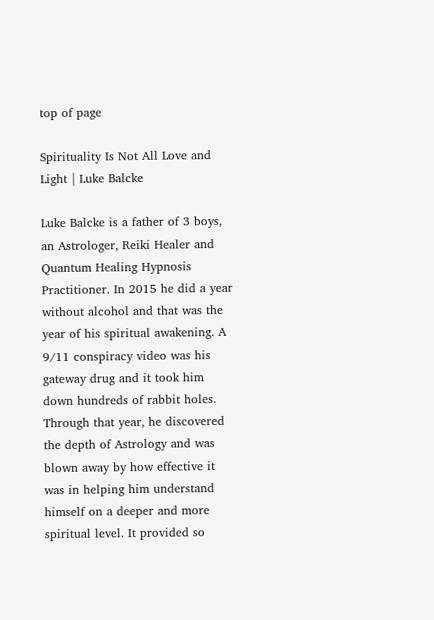top of page

Spirituality Is Not All Love and Light | Luke Balcke

Luke Balcke is a father of 3 boys, an Astrologer, Reiki Healer and Quantum Healing Hypnosis Practitioner. In 2015 he did a year without alcohol and that was the year of his spiritual awakening. A 9/11 conspiracy video was his gateway drug and it took him down hundreds of rabbit holes. Through that year, he discovered the depth of Astrology and was blown away by how effective it was in helping him understand himself on a deeper and more spiritual level. It provided so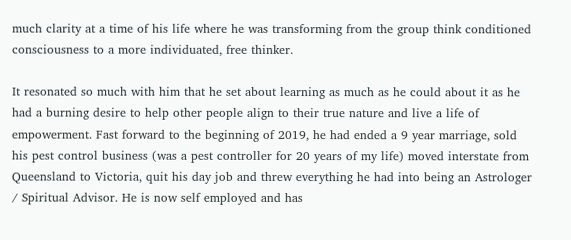much clarity at a time of his life where he was transforming from the group think conditioned consciousness to a more individuated, free thinker.

It resonated so much with him that he set about learning as much as he could about it as he had a burning desire to help other people align to their true nature and live a life of empowerment. Fast forward to the beginning of 2019, he had ended a 9 year marriage, sold his pest control business (was a pest controller for 20 years of my life) moved interstate from Queensland to Victoria, quit his day job and threw everything he had into being an Astrologer / Spiritual Advisor. He is now self employed and has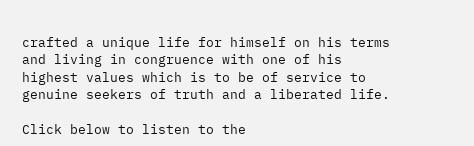crafted a unique life for himself on his terms and living in congruence with one of his highest values which is to be of service to genuine seekers of truth and a liberated life.

Click below to listen to the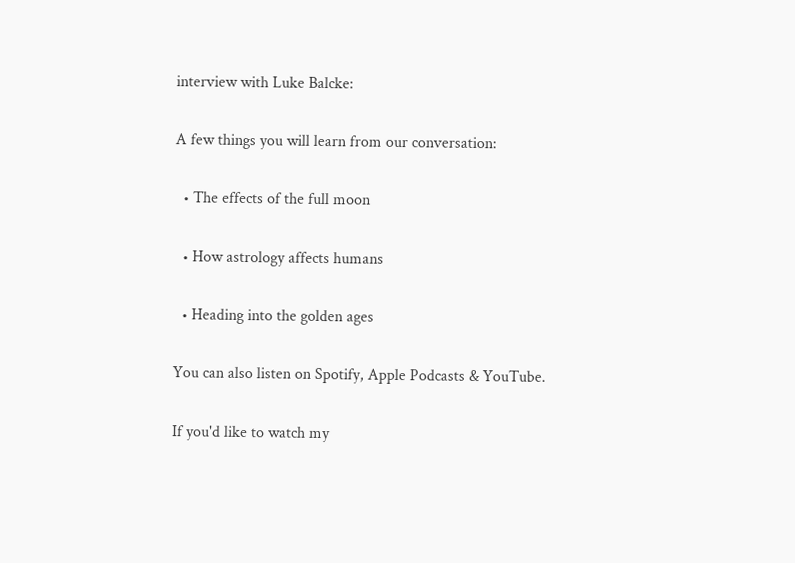interview with Luke Balcke:

A few things you will learn from our conversation:

  • The effects of the full moon

  • How astrology affects humans

  • Heading into the golden ages

You can also listen on Spotify, Apple Podcasts & YouTube.

If you'd like to watch my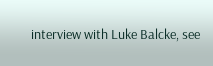interview with Luke Balcke, see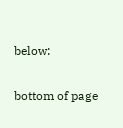below:

bottom of page